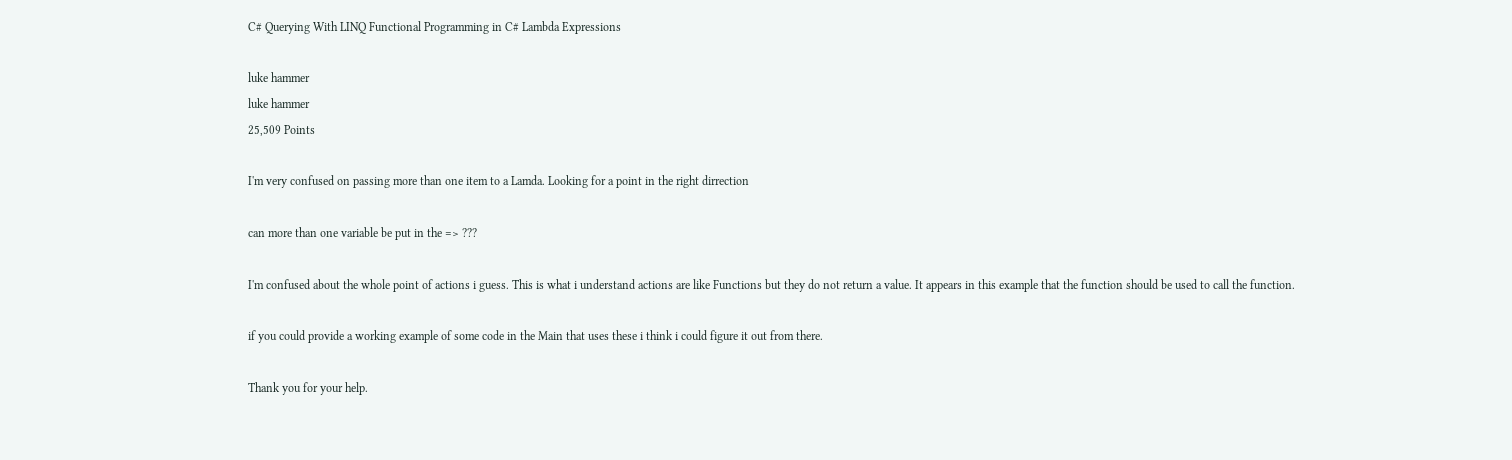C# Querying With LINQ Functional Programming in C# Lambda Expressions

luke hammer
luke hammer
25,509 Points

I'm very confused on passing more than one item to a Lamda. Looking for a point in the right dirrection

can more than one variable be put in the => ???

I'm confused about the whole point of actions i guess. This is what i understand actions are like Functions but they do not return a value. It appears in this example that the function should be used to call the function.

if you could provide a working example of some code in the Main that uses these i think i could figure it out from there.

Thank you for your help.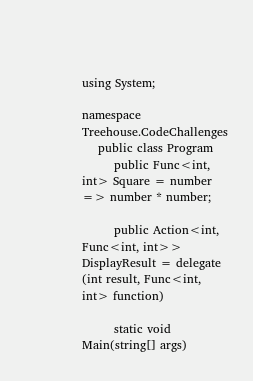using System;

namespace Treehouse.CodeChallenges
    public class Program
        public Func<int, int> Square = number => number * number;

        public Action<int, Func<int, int>> DisplayResult = delegate (int result, Func<int, int> function)

        static void Main(string[] args)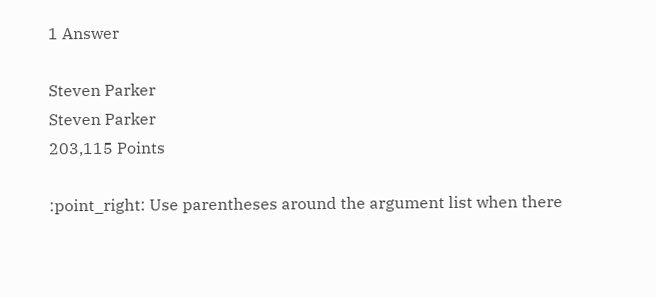1 Answer

Steven Parker
Steven Parker
203,115 Points

:point_right: Use parentheses around the argument list when there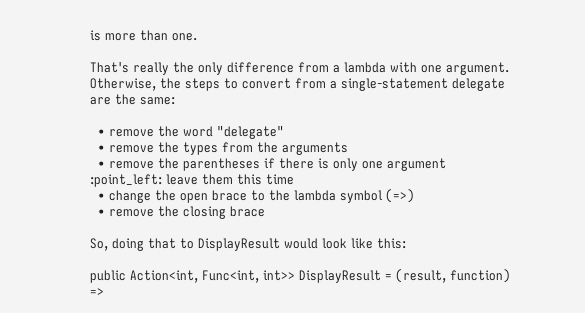is more than one.

That's really the only difference from a lambda with one argument. Otherwise, the steps to convert from a single-statement delegate are the same:

  • remove the word "delegate"
  • remove the types from the arguments
  • remove the parentheses if there is only one argument :point_left: leave them this time
  • change the open brace to the lambda symbol (=>)
  • remove the closing brace

So, doing that to DisplayResult would look like this:

public Action<int, Func<int, int>> DisplayResult = (result, function) =>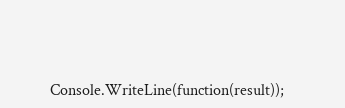Console.WriteLine(function(result));